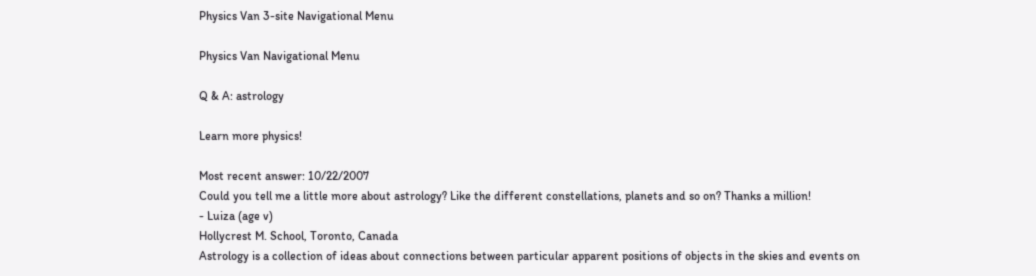Physics Van 3-site Navigational Menu

Physics Van Navigational Menu

Q & A: astrology

Learn more physics!

Most recent answer: 10/22/2007
Could you tell me a little more about astrology? Like the different constellations, planets and so on? Thanks a million!
- Luiza (age v)
Hollycrest M. School, Toronto, Canada
Astrology is a collection of ideas about connections between particular apparent positions of objects in the skies and events on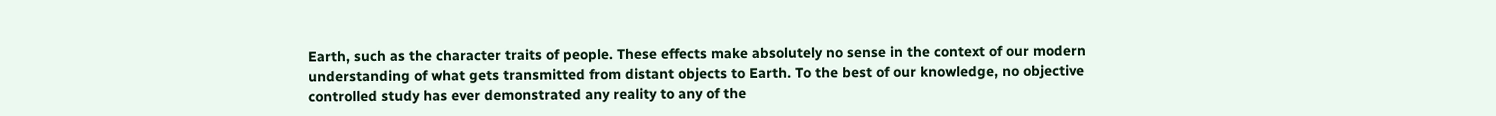Earth, such as the character traits of people. These effects make absolutely no sense in the context of our modern understanding of what gets transmitted from distant objects to Earth. To the best of our knowledge, no objective controlled study has ever demonstrated any reality to any of the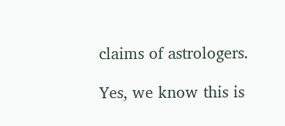claims of astrologers.

Yes, we know this is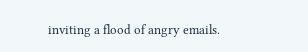inviting a flood of angry emails.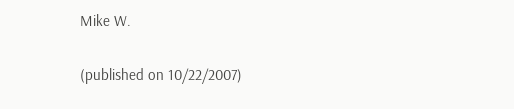Mike W.

(published on 10/22/2007)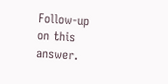Follow-up on this answer.